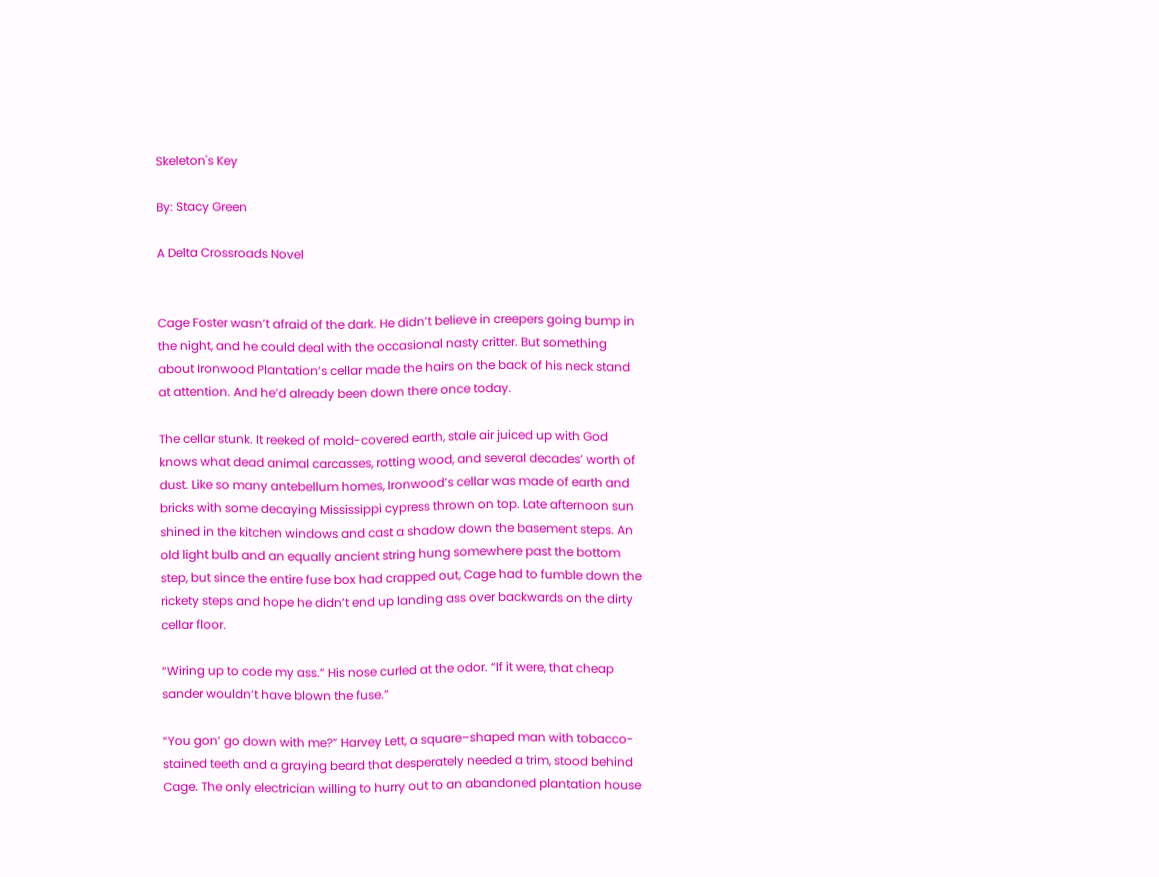Skeleton's Key

By: Stacy Green

A Delta Crossroads Novel


Cage Foster wasn’t afraid of the dark. He didn’t believe in creepers going bump in the night, and he could deal with the occasional nasty critter. But something about Ironwood Plantation’s cellar made the hairs on the back of his neck stand at attention. And he’d already been down there once today.

The cellar stunk. It reeked of mold-covered earth, stale air juiced up with God knows what dead animal carcasses, rotting wood, and several decades’ worth of dust. Like so many antebellum homes, Ironwood’s cellar was made of earth and bricks with some decaying Mississippi cypress thrown on top. Late afternoon sun shined in the kitchen windows and cast a shadow down the basement steps. An old light bulb and an equally ancient string hung somewhere past the bottom step, but since the entire fuse box had crapped out, Cage had to fumble down the rickety steps and hope he didn’t end up landing ass over backwards on the dirty cellar floor.

“Wiring up to code my ass.” His nose curled at the odor. “If it were, that cheap sander wouldn’t have blown the fuse.”

“You gon’ go down with me?” Harvey Lett, a square–shaped man with tobacco-stained teeth and a graying beard that desperately needed a trim, stood behind Cage. The only electrician willing to hurry out to an abandoned plantation house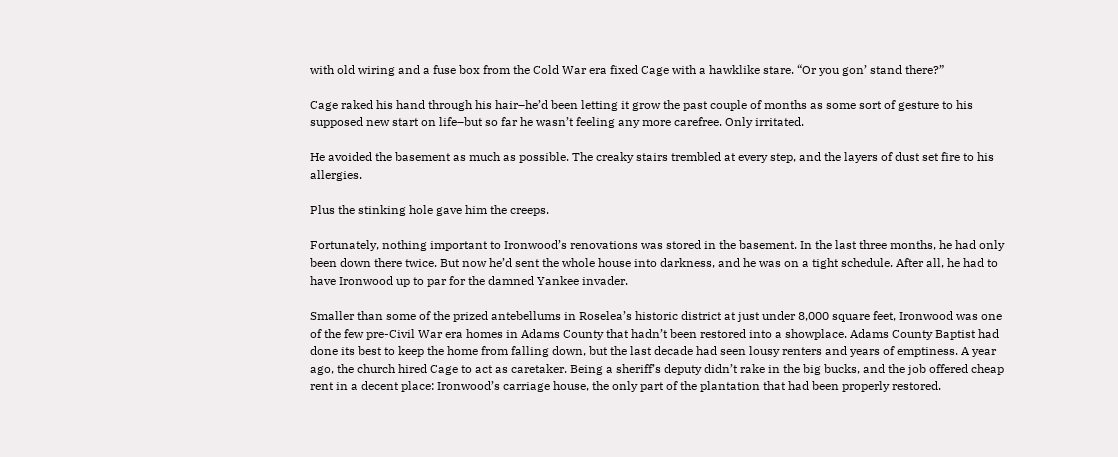with old wiring and a fuse box from the Cold War era fixed Cage with a hawklike stare. “Or you gon’ stand there?”

Cage raked his hand through his hair–he’d been letting it grow the past couple of months as some sort of gesture to his supposed new start on life–but so far he wasn’t feeling any more carefree. Only irritated.

He avoided the basement as much as possible. The creaky stairs trembled at every step, and the layers of dust set fire to his allergies.

Plus the stinking hole gave him the creeps.

Fortunately, nothing important to Ironwood’s renovations was stored in the basement. In the last three months, he had only been down there twice. But now he’d sent the whole house into darkness, and he was on a tight schedule. After all, he had to have Ironwood up to par for the damned Yankee invader.

Smaller than some of the prized antebellums in Roselea’s historic district at just under 8,000 square feet, Ironwood was one of the few pre-Civil War era homes in Adams County that hadn’t been restored into a showplace. Adams County Baptist had done its best to keep the home from falling down, but the last decade had seen lousy renters and years of emptiness. A year ago, the church hired Cage to act as caretaker. Being a sheriff’s deputy didn’t rake in the big bucks, and the job offered cheap rent in a decent place: Ironwood’s carriage house, the only part of the plantation that had been properly restored.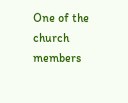One of the church members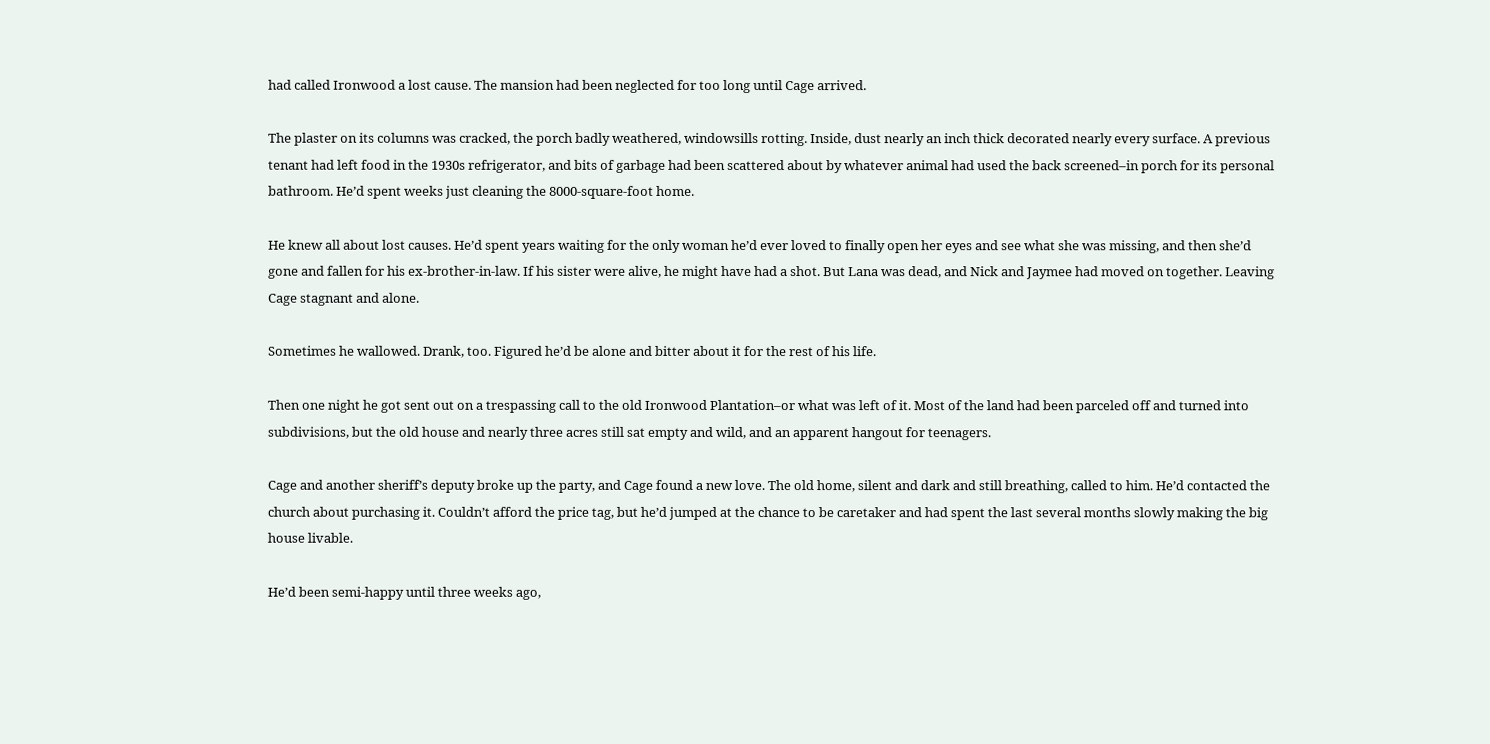had called Ironwood a lost cause. The mansion had been neglected for too long until Cage arrived.

The plaster on its columns was cracked, the porch badly weathered, windowsills rotting. Inside, dust nearly an inch thick decorated nearly every surface. A previous tenant had left food in the 1930s refrigerator, and bits of garbage had been scattered about by whatever animal had used the back screened–in porch for its personal bathroom. He’d spent weeks just cleaning the 8000-square-foot home.

He knew all about lost causes. He’d spent years waiting for the only woman he’d ever loved to finally open her eyes and see what she was missing, and then she’d gone and fallen for his ex-brother-in-law. If his sister were alive, he might have had a shot. But Lana was dead, and Nick and Jaymee had moved on together. Leaving Cage stagnant and alone.

Sometimes he wallowed. Drank, too. Figured he’d be alone and bitter about it for the rest of his life.

Then one night he got sent out on a trespassing call to the old Ironwood Plantation–or what was left of it. Most of the land had been parceled off and turned into subdivisions, but the old house and nearly three acres still sat empty and wild, and an apparent hangout for teenagers.

Cage and another sheriff’s deputy broke up the party, and Cage found a new love. The old home, silent and dark and still breathing, called to him. He’d contacted the church about purchasing it. Couldn’t afford the price tag, but he’d jumped at the chance to be caretaker and had spent the last several months slowly making the big house livable.

He’d been semi-happy until three weeks ago,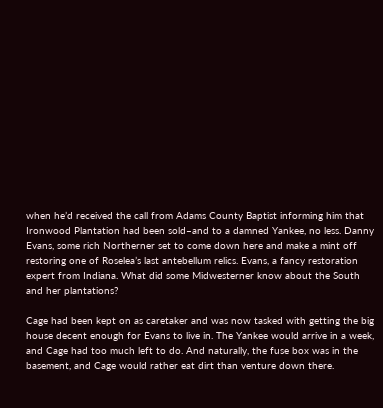when he’d received the call from Adams County Baptist informing him that Ironwood Plantation had been sold–and to a damned Yankee, no less. Danny Evans, some rich Northerner set to come down here and make a mint off restoring one of Roselea’s last antebellum relics. Evans, a fancy restoration expert from Indiana. What did some Midwesterner know about the South and her plantations?

Cage had been kept on as caretaker and was now tasked with getting the big house decent enough for Evans to live in. The Yankee would arrive in a week, and Cage had too much left to do. And naturally, the fuse box was in the basement, and Cage would rather eat dirt than venture down there.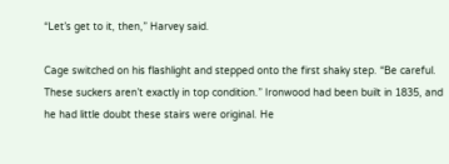“Let’s get to it, then,” Harvey said.

Cage switched on his flashlight and stepped onto the first shaky step. “Be careful. These suckers aren’t exactly in top condition.” Ironwood had been built in 1835, and he had little doubt these stairs were original. He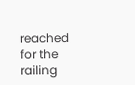reached for the railing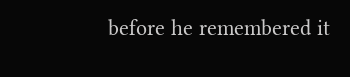before he remembered it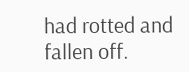had rotted and fallen off.